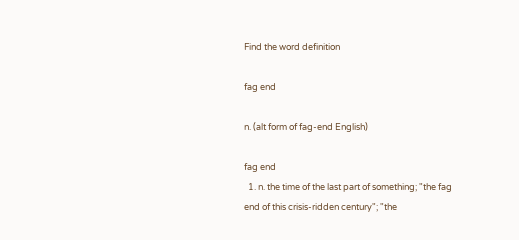Find the word definition

fag end

n. (alt form of fag-end English)

fag end
  1. n. the time of the last part of something; "the fag end of this crisis-ridden century"; "the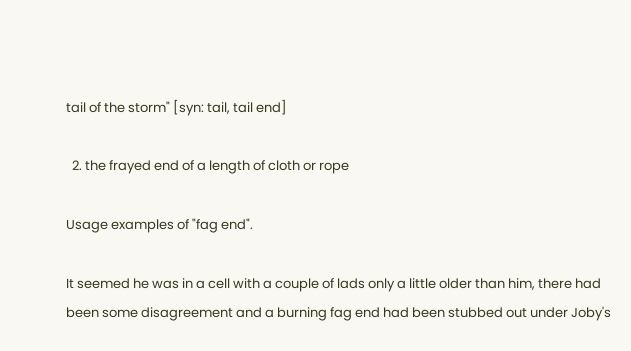tail of the storm" [syn: tail, tail end]

  2. the frayed end of a length of cloth or rope

Usage examples of "fag end".

It seemed he was in a cell with a couple of lads only a little older than him, there had been some disagreement and a burning fag end had been stubbed out under Joby's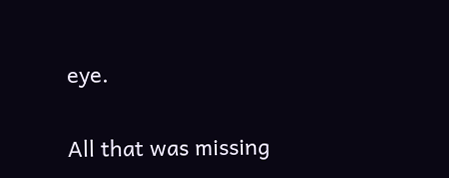eye.

All that was missing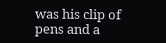was his clip of pens and a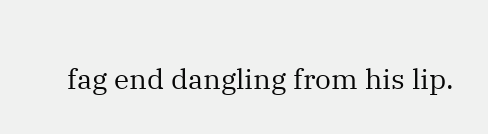fag end dangling from his lip.